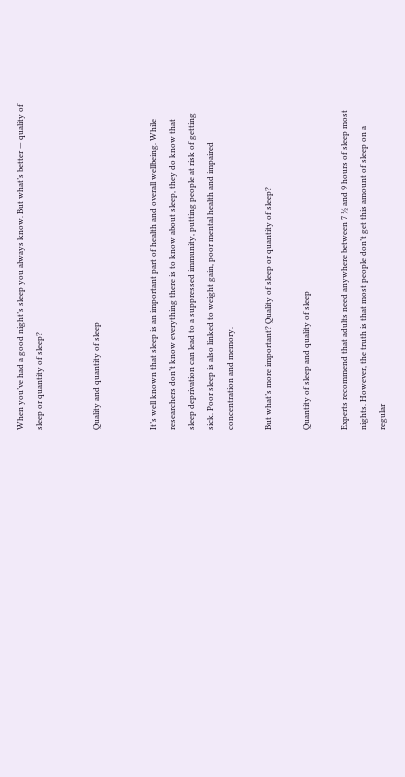When you’ve had a good night’s sleep you always know. But what’s better — quality of sleep or quantity of sleep?


Quality and quantity of sleep


It’s well known that sleep is an important part of health and overall wellbeing. While researchers don’t know everything there is to know about sleep, they do know that sleep deprivation can lead to a suppressed immunity, putting people at risk of getting sick. Poor sleep is also linked to weight gain, poor mental health and impaired concentration and memory.

But what’s more important? Quality of sleep or quantity of sleep?

Quantity of sleep and quality of sleep

Experts recommend that adults need anywhere between 7 ½ and 9 hours of sleep most nights. However, the truth is that most people don’t get this amount of sleep on a regular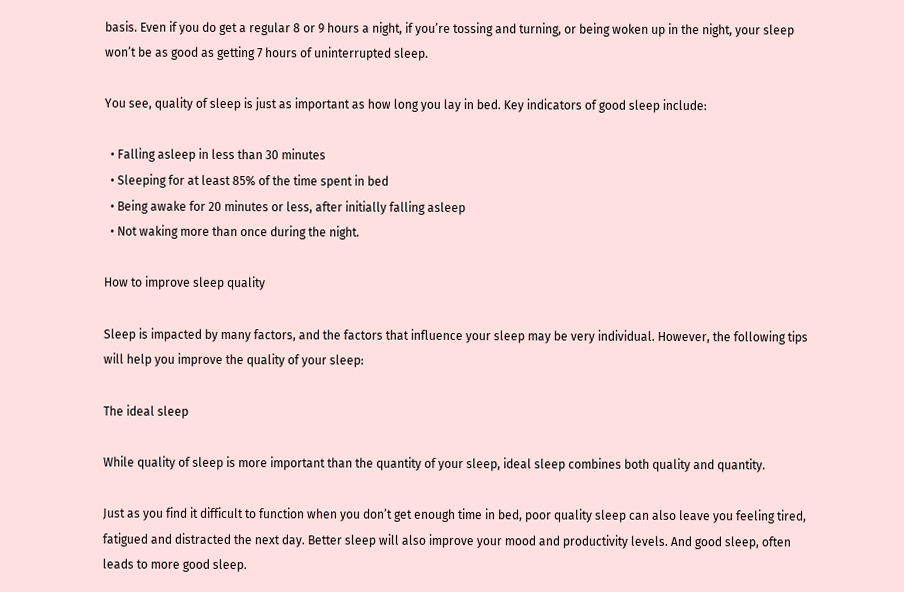basis. Even if you do get a regular 8 or 9 hours a night, if you’re tossing and turning, or being woken up in the night, your sleep won’t be as good as getting 7 hours of uninterrupted sleep.

You see, quality of sleep is just as important as how long you lay in bed. Key indicators of good sleep include:

  • Falling asleep in less than 30 minutes
  • Sleeping for at least 85% of the time spent in bed
  • Being awake for 20 minutes or less, after initially falling asleep
  • Not waking more than once during the night.

How to improve sleep quality

Sleep is impacted by many factors, and the factors that influence your sleep may be very individual. However, the following tips will help you improve the quality of your sleep:

The ideal sleep

While quality of sleep is more important than the quantity of your sleep, ideal sleep combines both quality and quantity.

Just as you find it difficult to function when you don’t get enough time in bed, poor quality sleep can also leave you feeling tired, fatigued and distracted the next day. Better sleep will also improve your mood and productivity levels. And good sleep, often leads to more good sleep.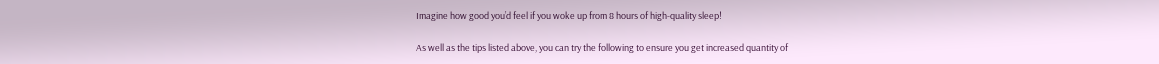Imagine how good you’d feel if you woke up from 8 hours of high-quality sleep!

As well as the tips listed above, you can try the following to ensure you get increased quantity of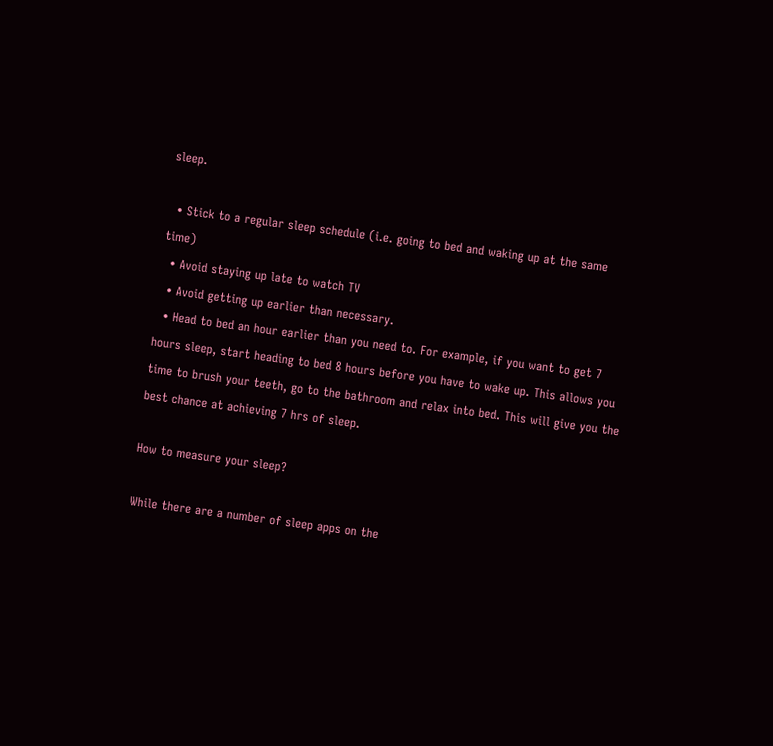sleep.

  • Stick to a regular sleep schedule (i.e. going to bed and waking up at the same time)
  • Avoid staying up late to watch TV
  • Avoid getting up earlier than necessary.
  • Head to bed an hour earlier than you need to. For example, if you want to get 7 hours sleep, start heading to bed 8 hours before you have to wake up. This allows you time to brush your teeth, go to the bathroom and relax into bed. This will give you the best chance at achieving 7 hrs of sleep.

How to measure your sleep?

While there are a number of sleep apps on the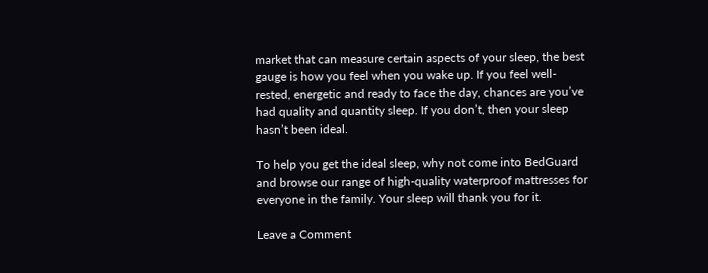market that can measure certain aspects of your sleep, the best gauge is how you feel when you wake up. If you feel well-rested, energetic and ready to face the day, chances are you’ve had quality and quantity sleep. If you don’t, then your sleep hasn’t been ideal.

To help you get the ideal sleep, why not come into BedGuard and browse our range of high-quality waterproof mattresses for everyone in the family. Your sleep will thank you for it.

Leave a Comment